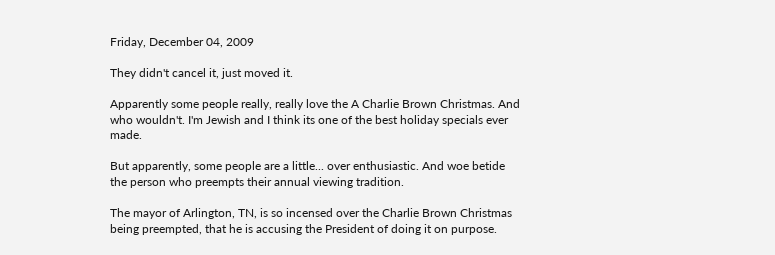Friday, December 04, 2009

They didn't cancel it, just moved it.

Apparently some people really, really love the A Charlie Brown Christmas. And who wouldn't. I'm Jewish and I think its one of the best holiday specials ever made.

But apparently, some people are a little... over enthusiastic. And woe betide the person who preempts their annual viewing tradition.

The mayor of Arlington, TN, is so incensed over the Charlie Brown Christmas being preempted, that he is accusing the President of doing it on purpose.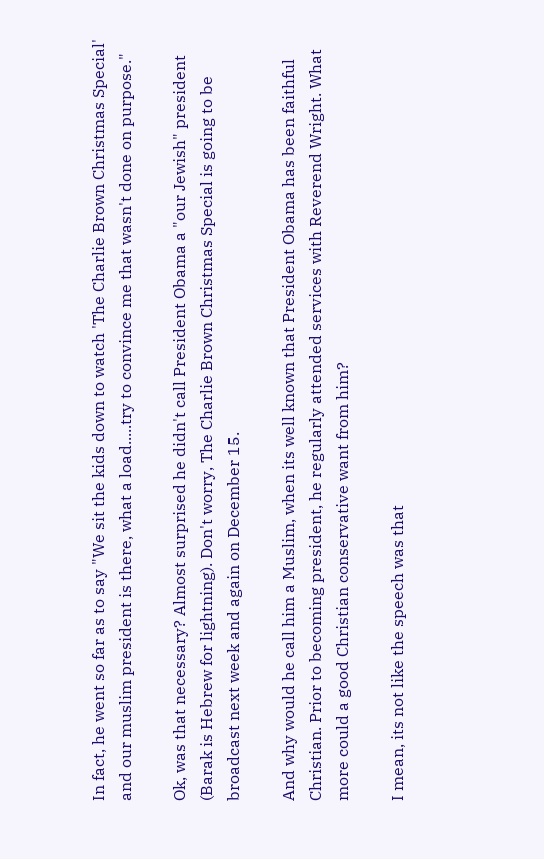In fact, he went so far as to say "We sit the kids down to watch 'The Charlie Brown Christmas Special' and our muslim president is there, what a load.....try to convince me that wasn't done on purpose."

Ok, was that necessary? Almost surprised he didn't call President Obama a "our Jewish" president (Barak is Hebrew for lightning). Don't worry, The Charlie Brown Christmas Special is going to be broadcast next week and again on December 15.

And why would he call him a Muslim, when its well known that President Obama has been faithful Christian. Prior to becoming president, he regularly attended services with Reverend Wright. What more could a good Christian conservative want from him?

I mean, its not like the speech was that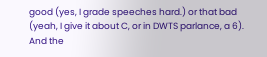good (yes, I grade speeches hard.) or that bad (yeah, I give it about C, or in DWTS parlance, a 6). And the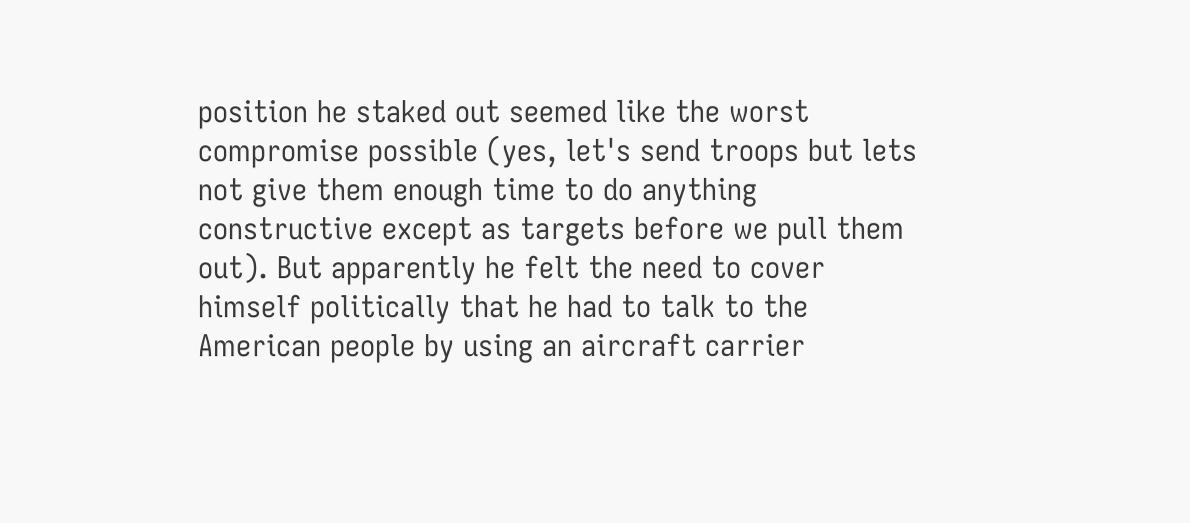position he staked out seemed like the worst compromise possible (yes, let's send troops but lets not give them enough time to do anything constructive except as targets before we pull them out). But apparently he felt the need to cover himself politically that he had to talk to the American people by using an aircraft carrier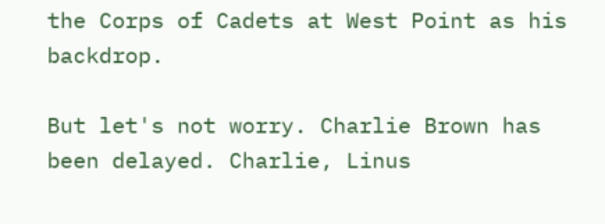the Corps of Cadets at West Point as his backdrop.

But let's not worry. Charlie Brown has been delayed. Charlie, Linus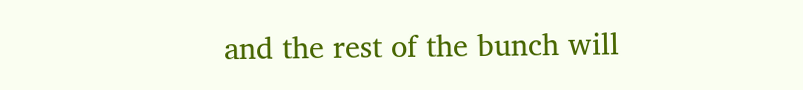and the rest of the bunch will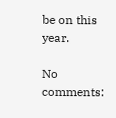be on this year.

No comments: